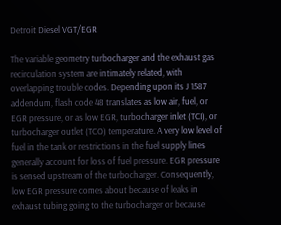Detroit Diesel VGT/EGR

The variable geometry turbocharger and the exhaust gas recirculation system are intimately related, with overlapping trouble codes. Depending upon its J 1587 addendum, flash code 48 translates as low air, fuel, or EGR pressure, or as low EGR, turbocharger inlet (TCI), or turbocharger outlet (TCO) temperature. A very low level of fuel in the tank or restrictions in the fuel supply lines generally account for loss of fuel pressure. EGR pressure is sensed upstream of the turbocharger. Consequently, low EGR pressure comes about because of leaks in exhaust tubing going to the turbocharger or because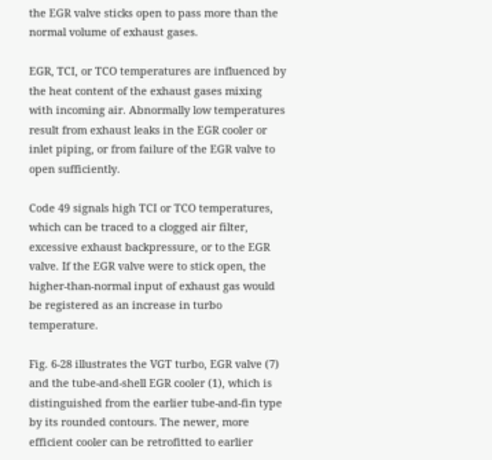the EGR valve sticks open to pass more than the normal volume of exhaust gases.

EGR, TCI, or TCO temperatures are influenced by the heat content of the exhaust gases mixing with incoming air. Abnormally low temperatures result from exhaust leaks in the EGR cooler or inlet piping, or from failure of the EGR valve to open sufficiently.

Code 49 signals high TCI or TCO temperatures, which can be traced to a clogged air filter, excessive exhaust backpressure, or to the EGR valve. If the EGR valve were to stick open, the higher-than-normal input of exhaust gas would be registered as an increase in turbo temperature.

Fig. 6-28 illustrates the VGT turbo, EGR valve (7) and the tube-and-shell EGR cooler (1), which is distinguished from the earlier tube-and-fin type by its rounded contours. The newer, more efficient cooler can be retrofitted to earlier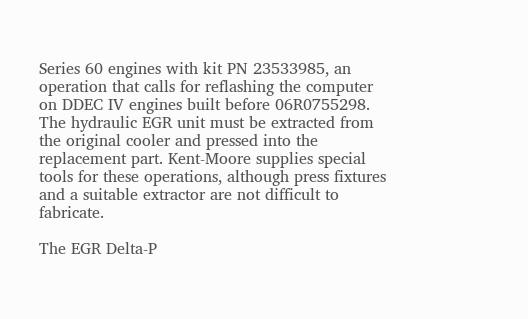Series 60 engines with kit PN 23533985, an operation that calls for reflashing the computer on DDEC IV engines built before 06R0755298. The hydraulic EGR unit must be extracted from the original cooler and pressed into the replacement part. Kent-Moore supplies special tools for these operations, although press fixtures and a suitable extractor are not difficult to fabricate.

The EGR Delta-P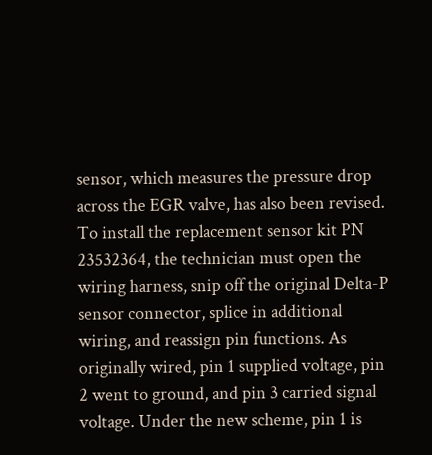sensor, which measures the pressure drop across the EGR valve, has also been revised. To install the replacement sensor kit PN 23532364, the technician must open the wiring harness, snip off the original Delta-P sensor connector, splice in additional wiring, and reassign pin functions. As originally wired, pin 1 supplied voltage, pin 2 went to ground, and pin 3 carried signal voltage. Under the new scheme, pin 1 is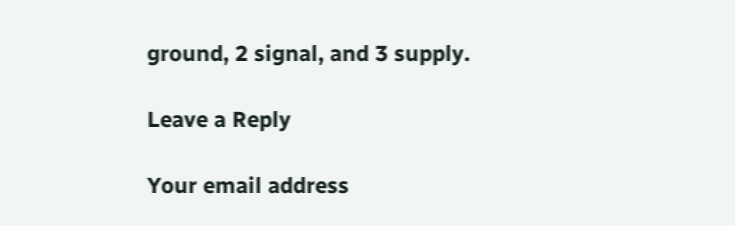ground, 2 signal, and 3 supply.

Leave a Reply

Your email address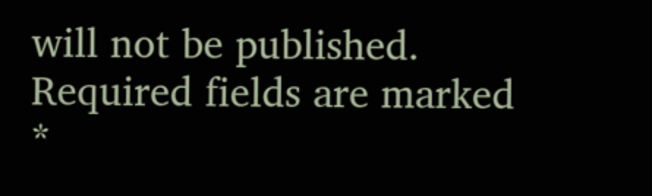will not be published. Required fields are marked *